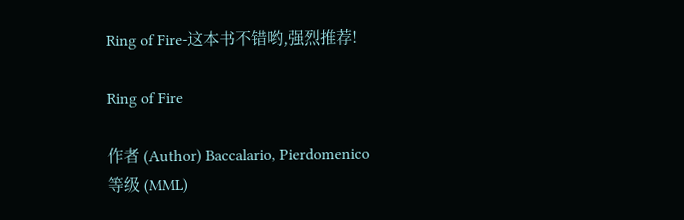Ring of Fire-这本书不错哟,强烈推荐!

Ring of Fire

作者 (Author) Baccalario, Pierdomenico
等级 (MML)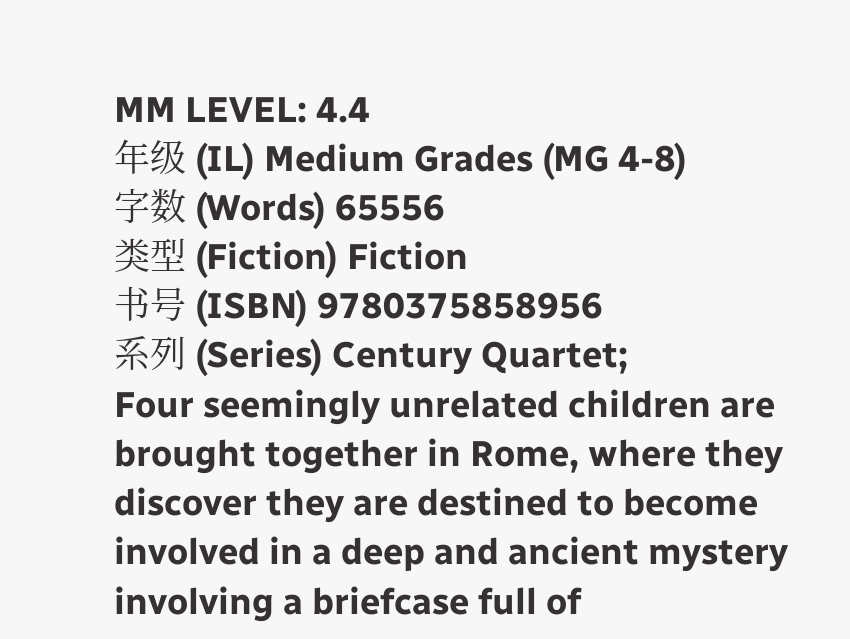MM LEVEL: 4.4
年级 (IL) Medium Grades (MG 4-8)
字数 (Words) 65556
类型 (Fiction) Fiction
书号 (ISBN) 9780375858956
系列 (Series) Century Quartet;
Four seemingly unrelated children are brought together in Rome, where they discover they are destined to become involved in a deep and ancient mystery involving a briefcase full of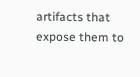artifacts that expose them to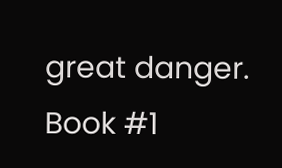great danger. Book #1